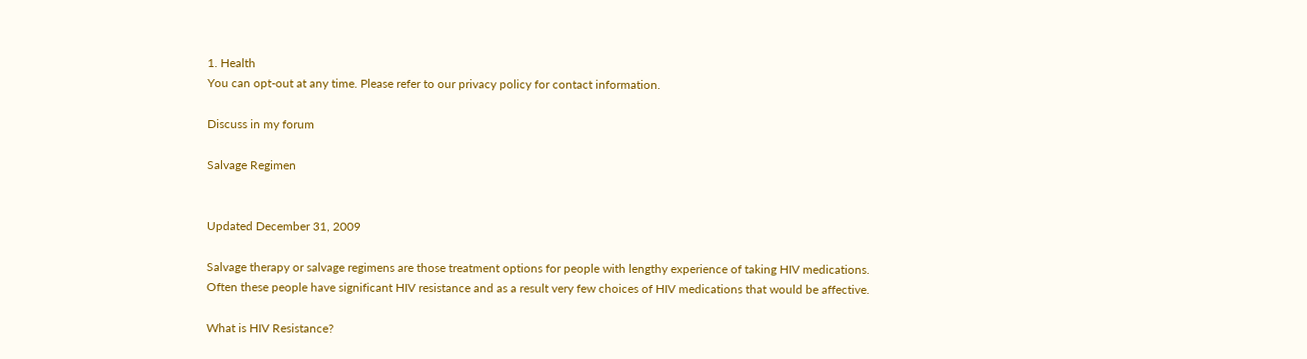1. Health
You can opt-out at any time. Please refer to our privacy policy for contact information.

Discuss in my forum

Salvage Regimen


Updated December 31, 2009

Salvage therapy or salvage regimens are those treatment options for people with lengthy experience of taking HIV medications. Often these people have significant HIV resistance and as a result very few choices of HIV medications that would be affective.

What is HIV Resistance?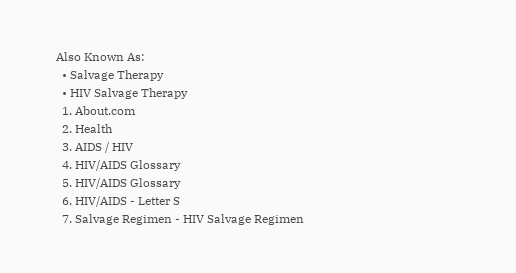Also Known As:
  • Salvage Therapy
  • HIV Salvage Therapy
  1. About.com
  2. Health
  3. AIDS / HIV
  4. HIV/AIDS Glossary
  5. HIV/AIDS Glossary
  6. HIV/AIDS - Letter S
  7. Salvage Regimen - HIV Salvage Regimen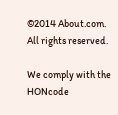©2014 About.com. All rights reserved.

We comply with the HONcode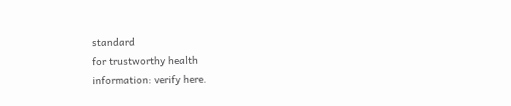standard
for trustworthy health
information: verify here.